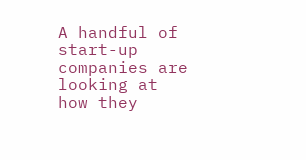A handful of start-up companies are looking at how they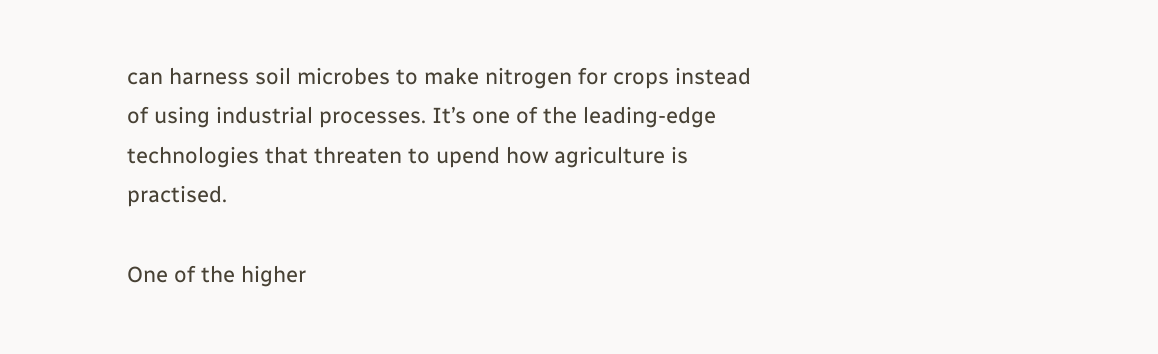can harness soil microbes to make nitrogen for crops instead of using industrial processes. It’s one of the leading-edge technologies that threaten to upend how agriculture is practised.

One of the higher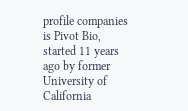profile companies is Pivot Bio, started 11 years ago by former University of California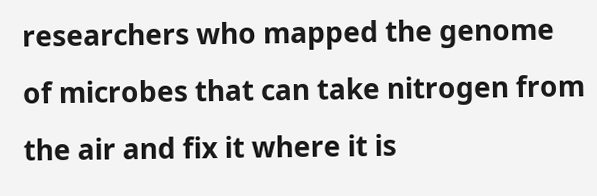researchers who mapped the genome of microbes that can take nitrogen from the air and fix it where it is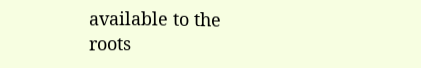available to the roots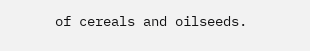of cereals and oilseeds.